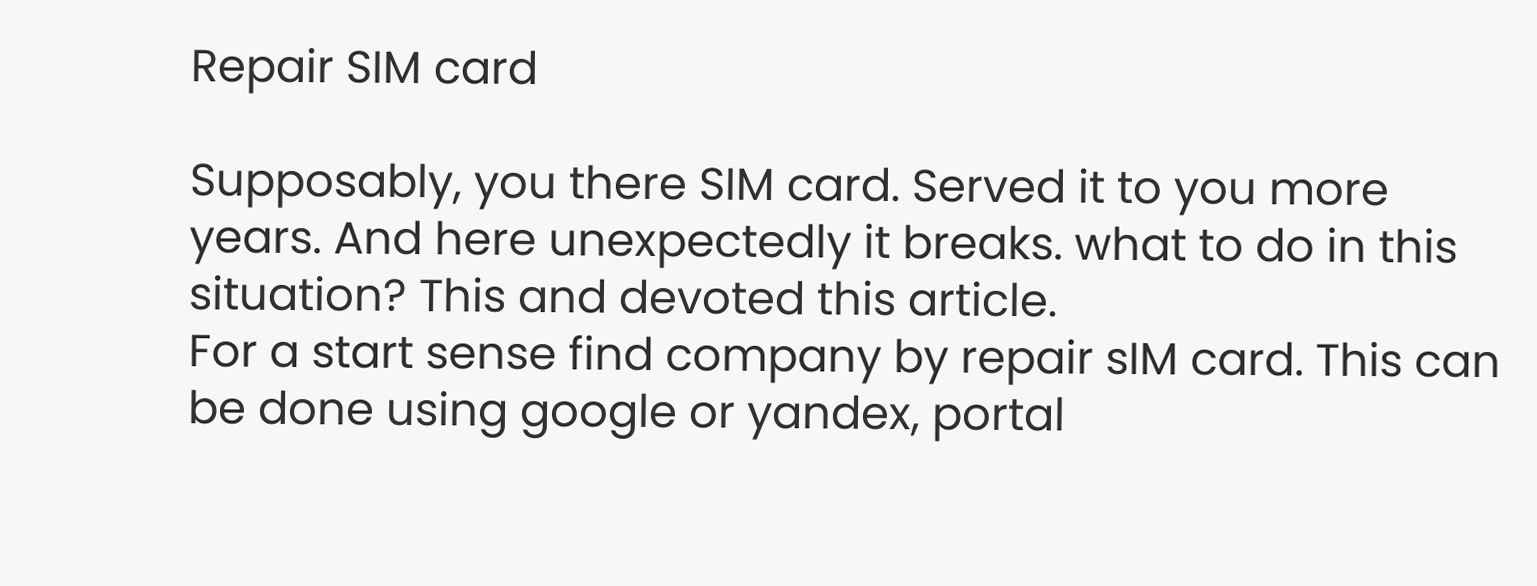Repair SIM card

Supposably, you there SIM card. Served it to you more years. And here unexpectedly it breaks. what to do in this situation? This and devoted this article.
For a start sense find company by repair sIM card. This can be done using google or yandex, portal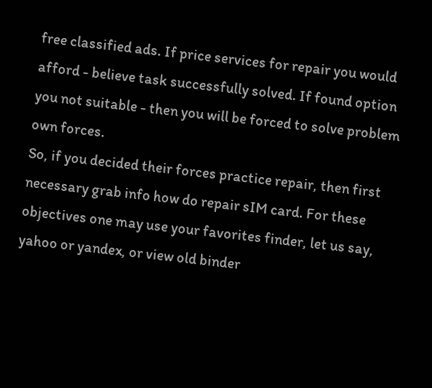free classified ads. If price services for repair you would afford - believe task successfully solved. If found option you not suitable - then you will be forced to solve problem own forces.
So, if you decided their forces practice repair, then first necessary grab info how do repair sIM card. For these objectives one may use your favorites finder, let us say, yahoo or yandex, or view old binder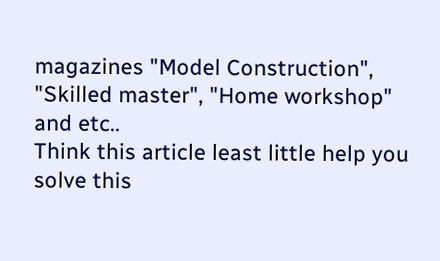magazines "Model Construction", "Skilled master", "Home workshop" and etc..
Think this article least little help you solve this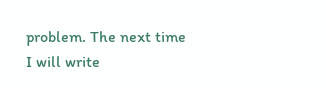problem. The next time I will write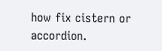how fix cistern or accordion.